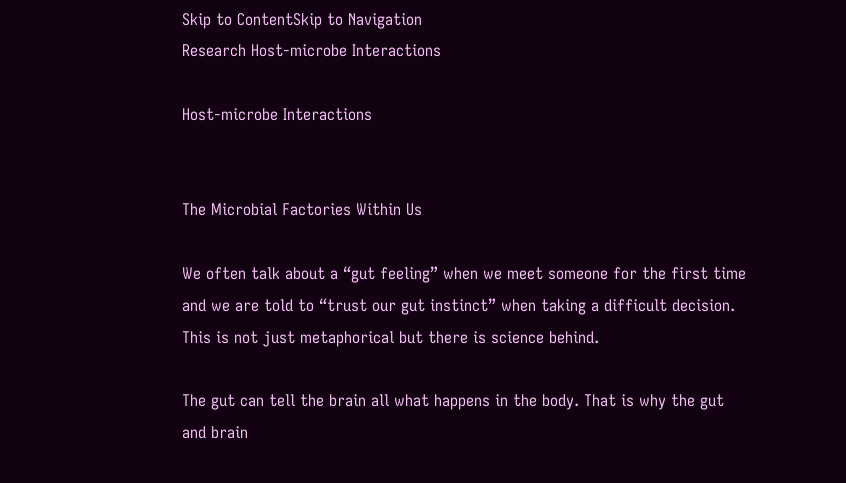Skip to ContentSkip to Navigation
Research Host-microbe Interactions

Host-microbe Interactions


The Microbial Factories Within Us

We often talk about a “gut feeling” when we meet someone for the first time and we are told to “trust our gut instinct” when taking a difficult decision. This is not just metaphorical but there is science behind.

The gut can tell the brain all what happens in the body. That is why the gut and brain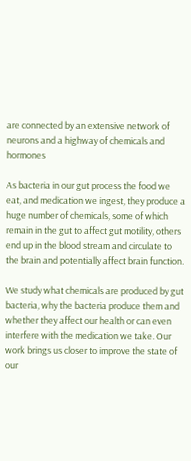are connected by an extensive network of neurons and a highway of chemicals and hormones

As bacteria in our gut process the food we eat, and medication we ingest, they produce a huge number of chemicals, some of which remain in the gut to affect gut motility, others end up in the blood stream and circulate to the brain and potentially affect brain function.

We study what chemicals are produced by gut bacteria, why the bacteria produce them and whether they affect our health or can even interfere with the medication we take. Our work brings us closer to improve the state of our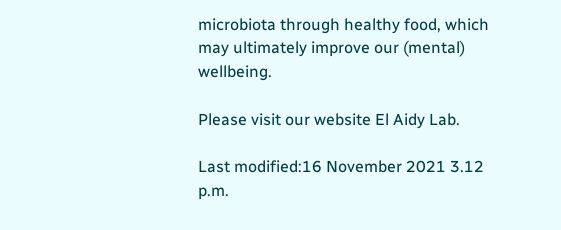microbiota through healthy food, which may ultimately improve our (mental) wellbeing.

Please visit our website El Aidy Lab.

Last modified:16 November 2021 3.12 p.m.